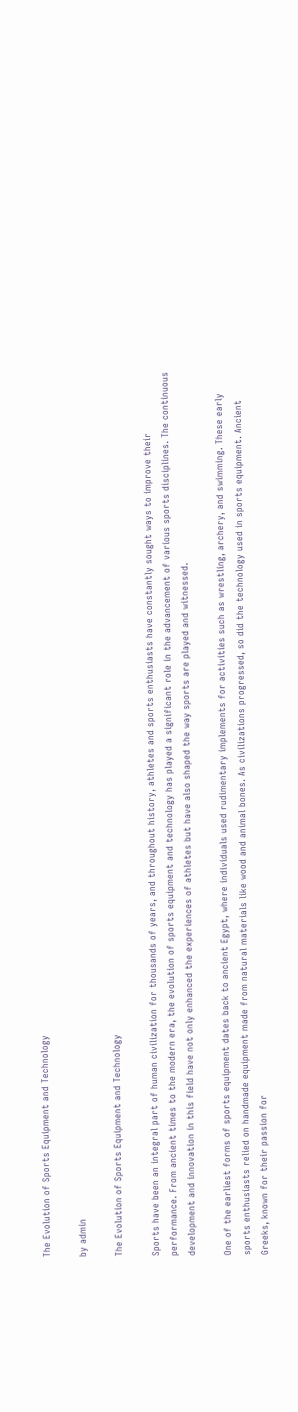The Evolution of Sports Equipment and Technology

by admin

The Evolution of Sports Equipment and Technology

Sports have been an integral part of human civilization for thousands of years, and throughout history, athletes and sports enthusiasts have constantly sought ways to improve their performance. From ancient times to the modern era, the evolution of sports equipment and technology has played a significant role in the advancement of various sports disciplines. The continuous development and innovation in this field have not only enhanced the experiences of athletes but have also shaped the way sports are played and witnessed.

One of the earliest forms of sports equipment dates back to ancient Egypt, where individuals used rudimentary implements for activities such as wrestling, archery, and swimming. These early sports enthusiasts relied on handmade equipment made from natural materials like wood and animal bones. As civilizations progressed, so did the technology used in sports equipment. Ancient Greeks, known for their passion for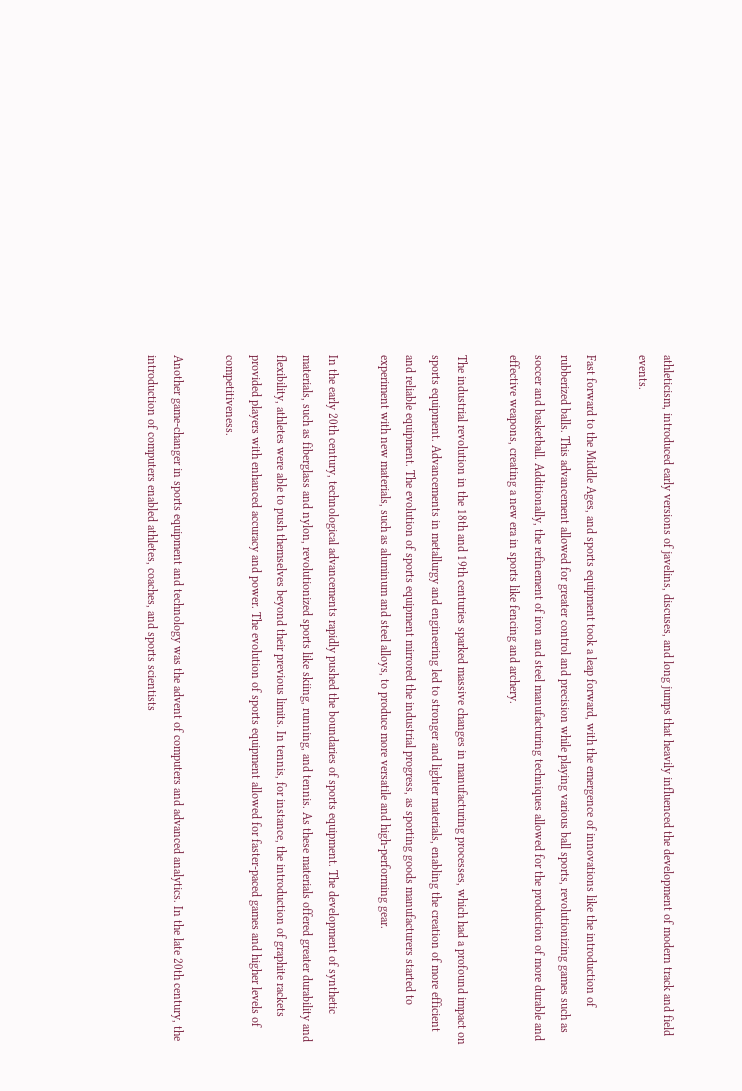athleticism, introduced early versions of javelins, discuses, and long jumps that heavily influenced the development of modern track and field events.

Fast forward to the Middle Ages, and sports equipment took a leap forward, with the emergence of innovations like the introduction of rubberized balls. This advancement allowed for greater control and precision while playing various ball sports, revolutionizing games such as soccer and basketball. Additionally, the refinement of iron and steel manufacturing techniques allowed for the production of more durable and effective weapons, creating a new era in sports like fencing and archery.

The industrial revolution in the 18th and 19th centuries sparked massive changes in manufacturing processes, which had a profound impact on sports equipment. Advancements in metallurgy and engineering led to stronger and lighter materials, enabling the creation of more efficient and reliable equipment. The evolution of sports equipment mirrored the industrial progress, as sporting goods manufacturers started to experiment with new materials, such as aluminum and steel alloys, to produce more versatile and high-performing gear.

In the early 20th century, technological advancements rapidly pushed the boundaries of sports equipment. The development of synthetic materials, such as fiberglass and nylon, revolutionized sports like skiing, running, and tennis. As these materials offered greater durability and flexibility, athletes were able to push themselves beyond their previous limits. In tennis, for instance, the introduction of graphite rackets provided players with enhanced accuracy and power. The evolution of sports equipment allowed for faster-paced games and higher levels of competitiveness.

Another game-changer in sports equipment and technology was the advent of computers and advanced analytics. In the late 20th century, the introduction of computers enabled athletes, coaches, and sports scientists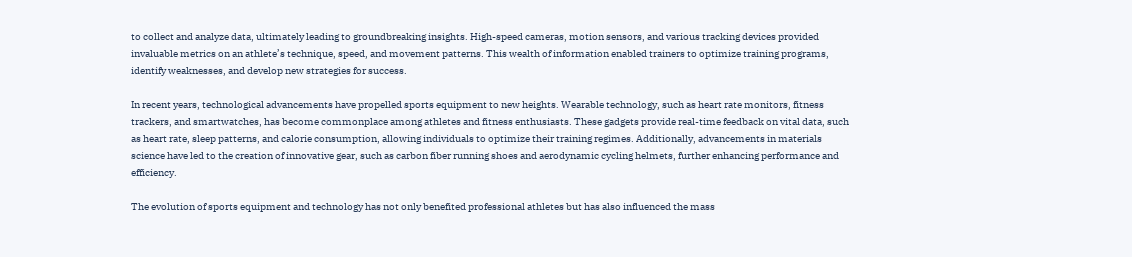to collect and analyze data, ultimately leading to groundbreaking insights. High-speed cameras, motion sensors, and various tracking devices provided invaluable metrics on an athlete’s technique, speed, and movement patterns. This wealth of information enabled trainers to optimize training programs, identify weaknesses, and develop new strategies for success.

In recent years, technological advancements have propelled sports equipment to new heights. Wearable technology, such as heart rate monitors, fitness trackers, and smartwatches, has become commonplace among athletes and fitness enthusiasts. These gadgets provide real-time feedback on vital data, such as heart rate, sleep patterns, and calorie consumption, allowing individuals to optimize their training regimes. Additionally, advancements in materials science have led to the creation of innovative gear, such as carbon fiber running shoes and aerodynamic cycling helmets, further enhancing performance and efficiency.

The evolution of sports equipment and technology has not only benefited professional athletes but has also influenced the mass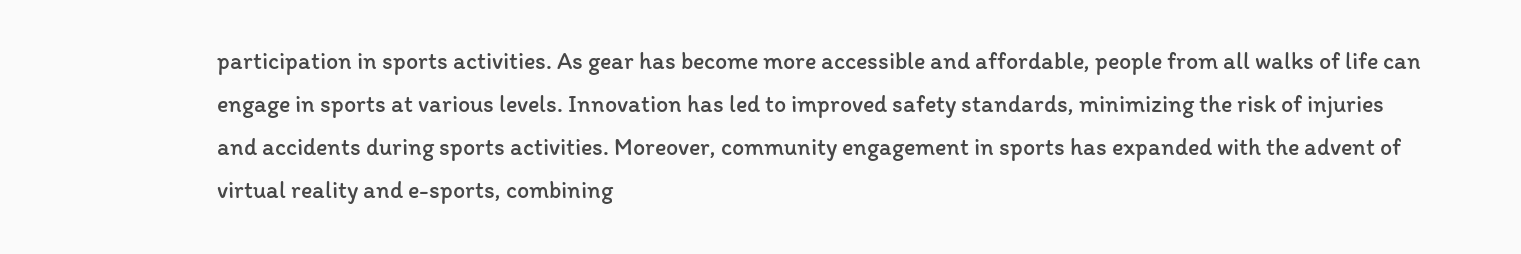participation in sports activities. As gear has become more accessible and affordable, people from all walks of life can engage in sports at various levels. Innovation has led to improved safety standards, minimizing the risk of injuries and accidents during sports activities. Moreover, community engagement in sports has expanded with the advent of virtual reality and e-sports, combining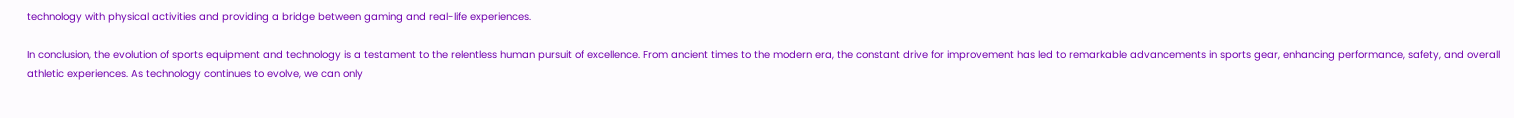technology with physical activities and providing a bridge between gaming and real-life experiences.

In conclusion, the evolution of sports equipment and technology is a testament to the relentless human pursuit of excellence. From ancient times to the modern era, the constant drive for improvement has led to remarkable advancements in sports gear, enhancing performance, safety, and overall athletic experiences. As technology continues to evolve, we can only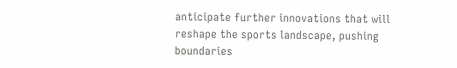anticipate further innovations that will reshape the sports landscape, pushing boundaries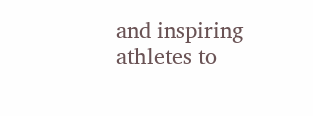and inspiring athletes to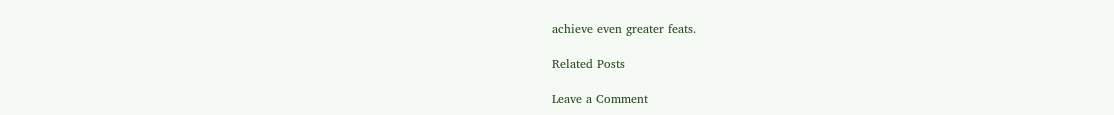achieve even greater feats.

Related Posts

Leave a Comment